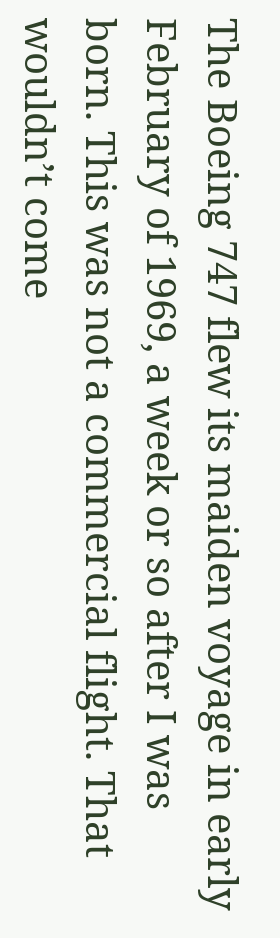The Boeing 747 flew its maiden voyage in early February of 1969, a week or so after I was born. This was not a commercial flight. That wouldn’t come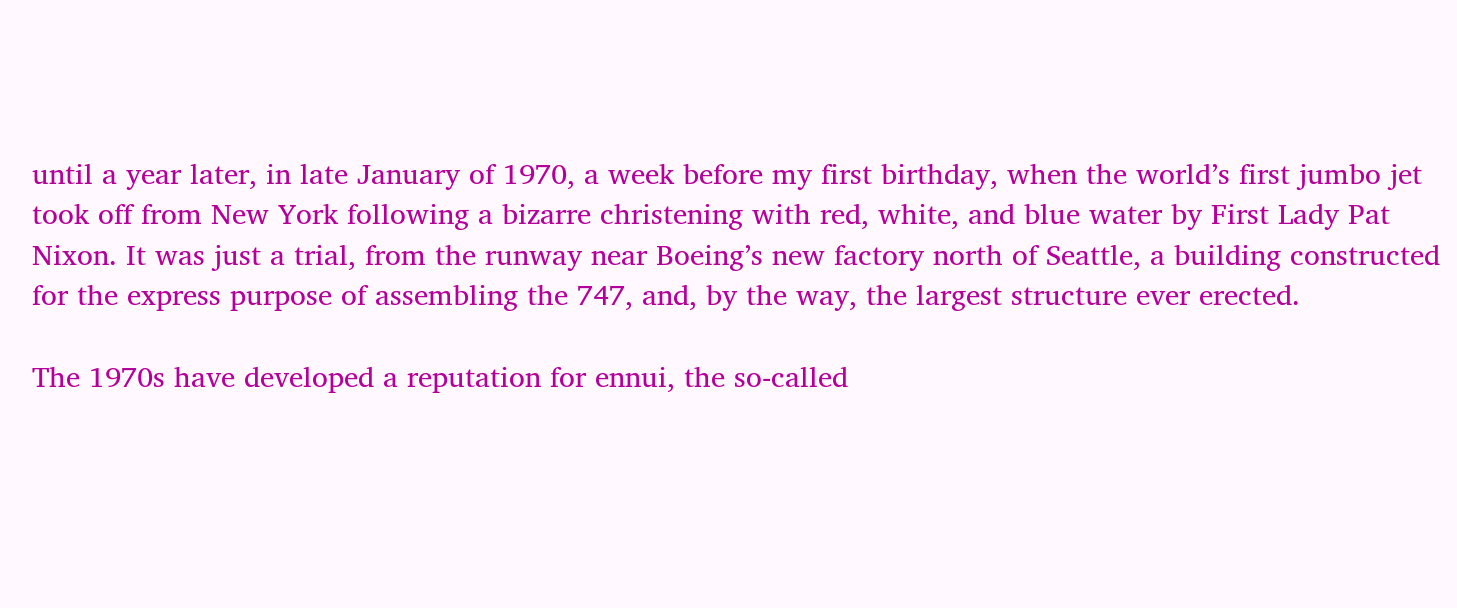until a year later, in late January of 1970, a week before my first birthday, when the world’s first jumbo jet took off from New York following a bizarre christening with red, white, and blue water by First Lady Pat Nixon. It was just a trial, from the runway near Boeing’s new factory north of Seattle, a building constructed for the express purpose of assembling the 747, and, by the way, the largest structure ever erected.

The 1970s have developed a reputation for ennui, the so-called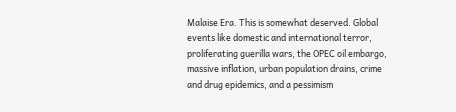Malaise Era. This is somewhat deserved. Global events like domestic and international terror, proliferating guerilla wars, the OPEC oil embargo, massive inflation, urban population drains, crime and drug epidemics, and a pessimism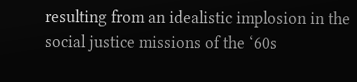resulting from an idealistic implosion in the social justice missions of the ‘60s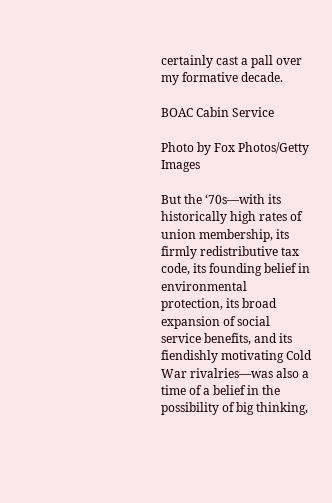certainly cast a pall over my formative decade.

BOAC Cabin Service

Photo by Fox Photos/Getty Images

But the ‘70s—with its historically high rates of union membership, its firmly redistributive tax code, its founding belief in environmental protection, its broad expansion of social service benefits, and its fiendishly motivating Cold War rivalries—was also a time of a belief in the possibility of big thinking,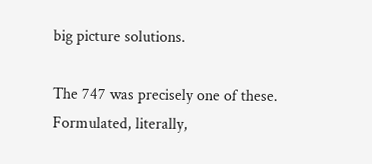big picture solutions.

The 747 was precisely one of these. Formulated, literally,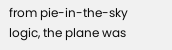from pie-in-the-sky logic, the plane was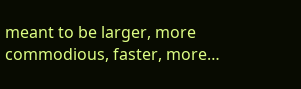meant to be larger, more commodious, faster, more…